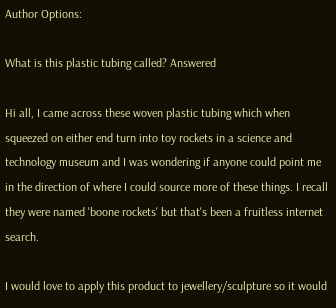Author Options:

What is this plastic tubing called? Answered

Hi all, I came across these woven plastic tubing which when squeezed on either end turn into toy rockets in a science and technology museum and I was wondering if anyone could point me in the direction of where I could source more of these things. I recall they were named 'boone rockets' but that's been a fruitless internet search.

I would love to apply this product to jewellery/sculpture so it would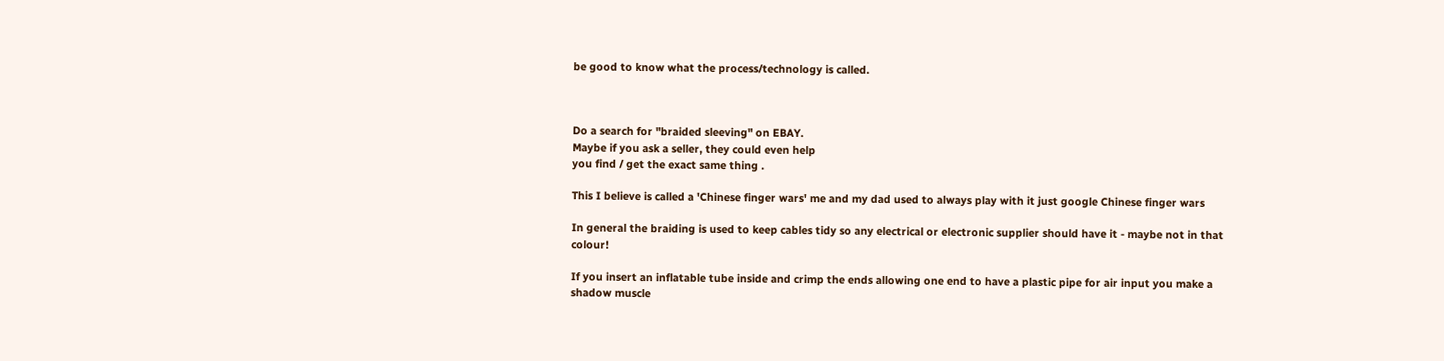be good to know what the process/technology is called.



Do a search for "braided sleeving" on EBAY.
Maybe if you ask a seller, they could even help
you find / get the exact same thing .

This I believe is called a 'Chinese finger wars' me and my dad used to always play with it just google Chinese finger wars

In general the braiding is used to keep cables tidy so any electrical or electronic supplier should have it - maybe not in that colour!

If you insert an inflatable tube inside and crimp the ends allowing one end to have a plastic pipe for air input you make a shadow muscle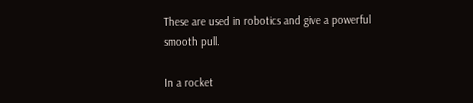These are used in robotics and give a powerful smooth pull.

In a rocket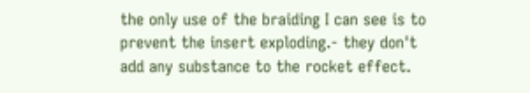the only use of the braiding I can see is to prevent the insert exploding.- they don't add any substance to the rocket effect.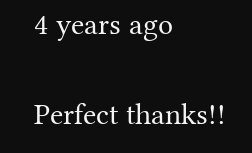4 years ago

Perfect thanks!!